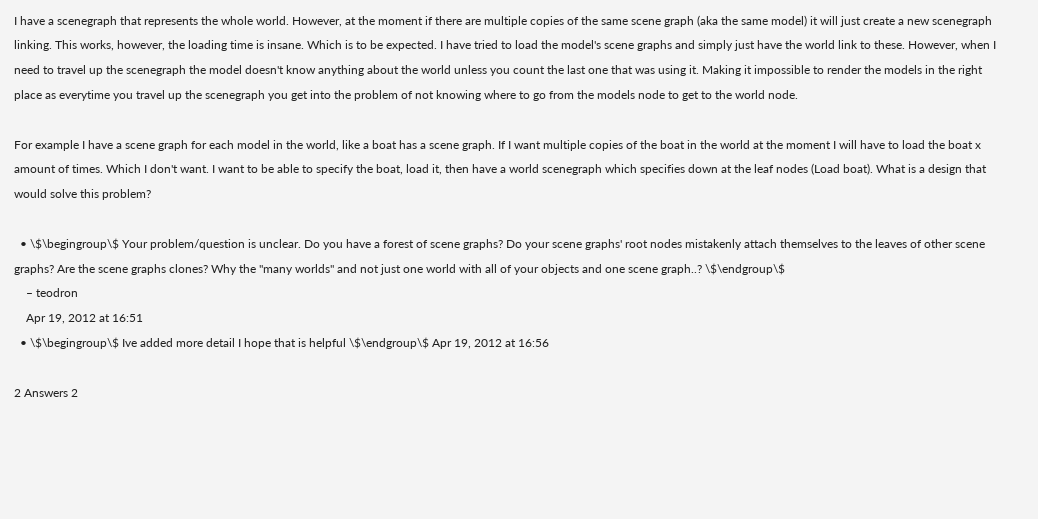I have a scenegraph that represents the whole world. However, at the moment if there are multiple copies of the same scene graph (aka the same model) it will just create a new scenegraph linking. This works, however, the loading time is insane. Which is to be expected. I have tried to load the model's scene graphs and simply just have the world link to these. However, when I need to travel up the scenegraph the model doesn't know anything about the world unless you count the last one that was using it. Making it impossible to render the models in the right place as everytime you travel up the scenegraph you get into the problem of not knowing where to go from the models node to get to the world node.

For example I have a scene graph for each model in the world, like a boat has a scene graph. If I want multiple copies of the boat in the world at the moment I will have to load the boat x amount of times. Which I don't want. I want to be able to specify the boat, load it, then have a world scenegraph which specifies down at the leaf nodes (Load boat). What is a design that would solve this problem?

  • \$\begingroup\$ Your problem/question is unclear. Do you have a forest of scene graphs? Do your scene graphs' root nodes mistakenly attach themselves to the leaves of other scene graphs? Are the scene graphs clones? Why the "many worlds" and not just one world with all of your objects and one scene graph..? \$\endgroup\$
    – teodron
    Apr 19, 2012 at 16:51
  • \$\begingroup\$ Ive added more detail I hope that is helpful \$\endgroup\$ Apr 19, 2012 at 16:56

2 Answers 2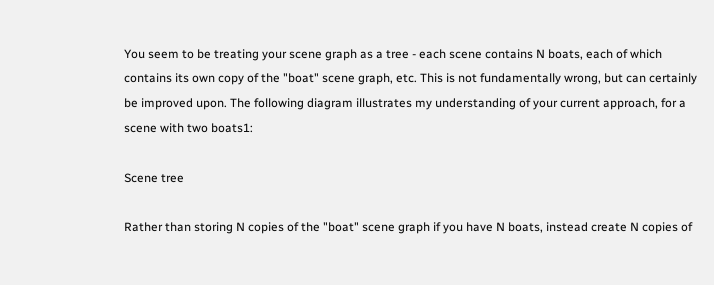You seem to be treating your scene graph as a tree - each scene contains N boats, each of which contains its own copy of the "boat" scene graph, etc. This is not fundamentally wrong, but can certainly be improved upon. The following diagram illustrates my understanding of your current approach, for a scene with two boats1:

Scene tree

Rather than storing N copies of the "boat" scene graph if you have N boats, instead create N copies of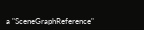a "SceneGraphReference"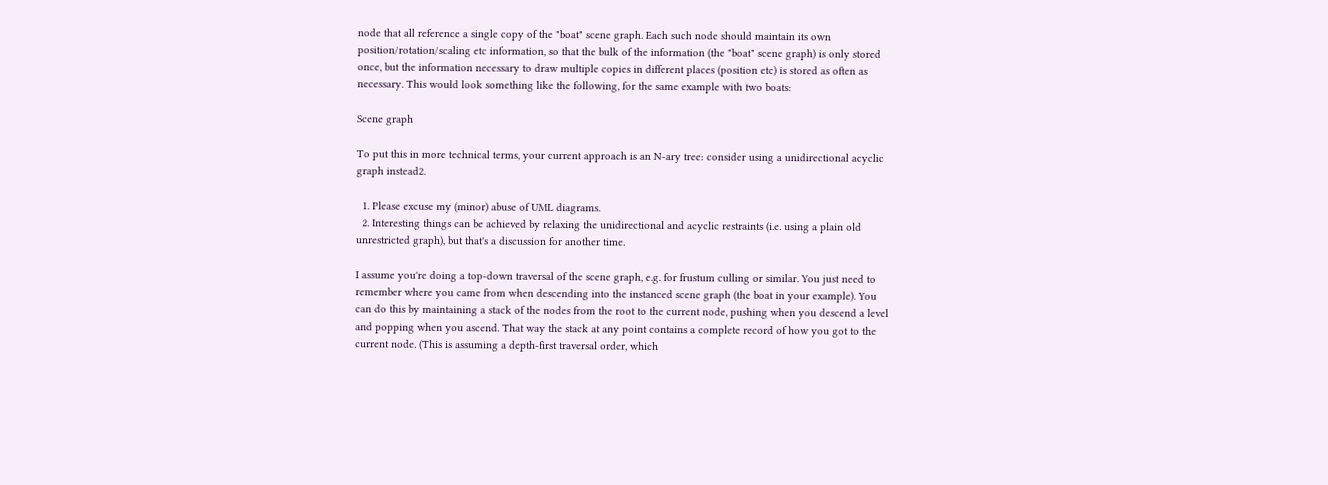node that all reference a single copy of the "boat" scene graph. Each such node should maintain its own position/rotation/scaling etc information, so that the bulk of the information (the "boat" scene graph) is only stored once, but the information necessary to draw multiple copies in different places (position etc) is stored as often as necessary. This would look something like the following, for the same example with two boats:

Scene graph

To put this in more technical terms, your current approach is an N-ary tree: consider using a unidirectional acyclic graph instead2.

  1. Please excuse my (minor) abuse of UML diagrams.
  2. Interesting things can be achieved by relaxing the unidirectional and acyclic restraints (i.e. using a plain old unrestricted graph), but that's a discussion for another time.

I assume you're doing a top-down traversal of the scene graph, e.g. for frustum culling or similar. You just need to remember where you came from when descending into the instanced scene graph (the boat in your example). You can do this by maintaining a stack of the nodes from the root to the current node, pushing when you descend a level and popping when you ascend. That way the stack at any point contains a complete record of how you got to the current node. (This is assuming a depth-first traversal order, which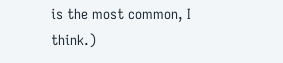is the most common, I think.)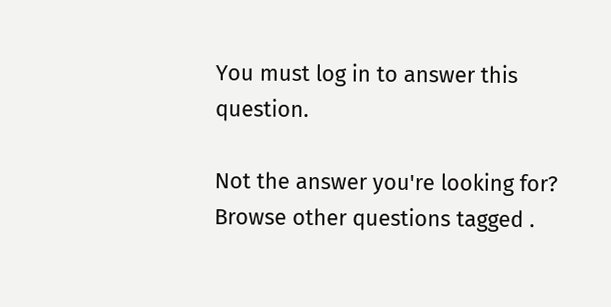You must log in to answer this question.

Not the answer you're looking for? Browse other questions tagged .